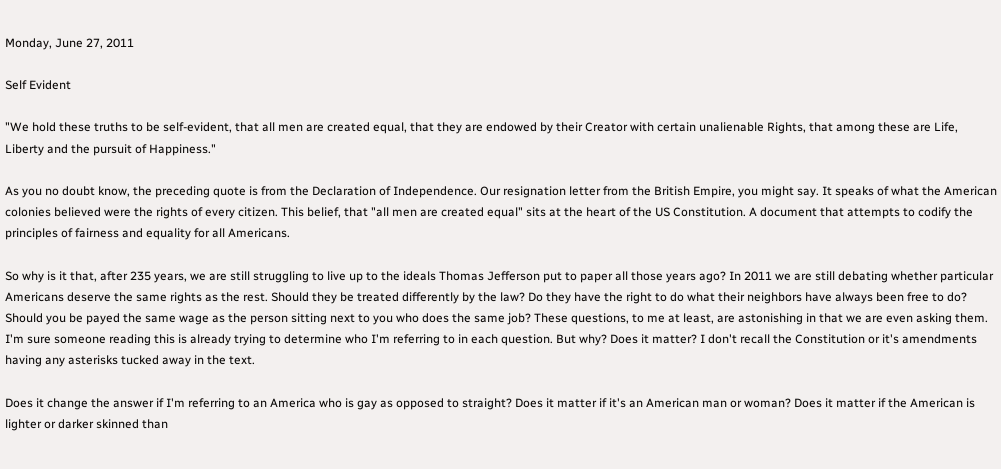Monday, June 27, 2011

Self Evident

"We hold these truths to be self-evident, that all men are created equal, that they are endowed by their Creator with certain unalienable Rights, that among these are Life, Liberty and the pursuit of Happiness."

As you no doubt know, the preceding quote is from the Declaration of Independence. Our resignation letter from the British Empire, you might say. It speaks of what the American colonies believed were the rights of every citizen. This belief, that "all men are created equal" sits at the heart of the US Constitution. A document that attempts to codify the principles of fairness and equality for all Americans.

So why is it that, after 235 years, we are still struggling to live up to the ideals Thomas Jefferson put to paper all those years ago? In 2011 we are still debating whether particular Americans deserve the same rights as the rest. Should they be treated differently by the law? Do they have the right to do what their neighbors have always been free to do? Should you be payed the same wage as the person sitting next to you who does the same job? These questions, to me at least, are astonishing in that we are even asking them. I'm sure someone reading this is already trying to determine who I'm referring to in each question. But why? Does it matter? I don't recall the Constitution or it's amendments having any asterisks tucked away in the text.

Does it change the answer if I'm referring to an America who is gay as opposed to straight? Does it matter if it's an American man or woman? Does it matter if the American is lighter or darker skinned than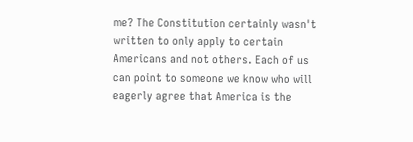me? The Constitution certainly wasn't written to only apply to certain Americans and not others. Each of us can point to someone we know who will eagerly agree that America is the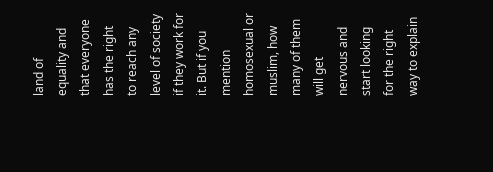land of equality and that everyone has the right to reach any level of society if they work for it. But if you mention homosexual or muslim, how many of them will get nervous and start looking for the right way to explain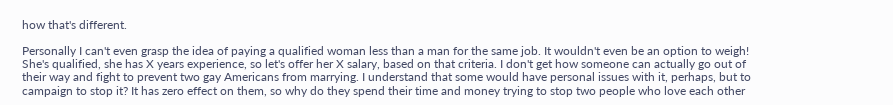how that's different.

Personally I can't even grasp the idea of paying a qualified woman less than a man for the same job. It wouldn't even be an option to weigh! She's qualified, she has X years experience, so let's offer her X salary, based on that criteria. I don't get how someone can actually go out of their way and fight to prevent two gay Americans from marrying. I understand that some would have personal issues with it, perhaps, but to campaign to stop it? It has zero effect on them, so why do they spend their time and money trying to stop two people who love each other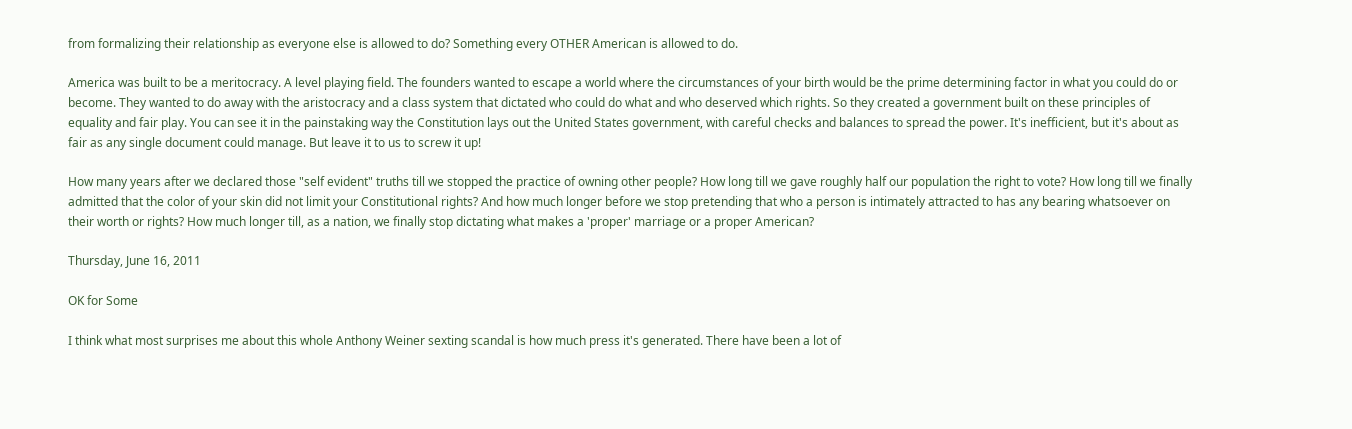from formalizing their relationship as everyone else is allowed to do? Something every OTHER American is allowed to do.

America was built to be a meritocracy. A level playing field. The founders wanted to escape a world where the circumstances of your birth would be the prime determining factor in what you could do or become. They wanted to do away with the aristocracy and a class system that dictated who could do what and who deserved which rights. So they created a government built on these principles of equality and fair play. You can see it in the painstaking way the Constitution lays out the United States government, with careful checks and balances to spread the power. It's inefficient, but it's about as fair as any single document could manage. But leave it to us to screw it up!

How many years after we declared those "self evident" truths till we stopped the practice of owning other people? How long till we gave roughly half our population the right to vote? How long till we finally admitted that the color of your skin did not limit your Constitutional rights? And how much longer before we stop pretending that who a person is intimately attracted to has any bearing whatsoever on their worth or rights? How much longer till, as a nation, we finally stop dictating what makes a 'proper' marriage or a proper American?

Thursday, June 16, 2011

OK for Some

I think what most surprises me about this whole Anthony Weiner sexting scandal is how much press it's generated. There have been a lot of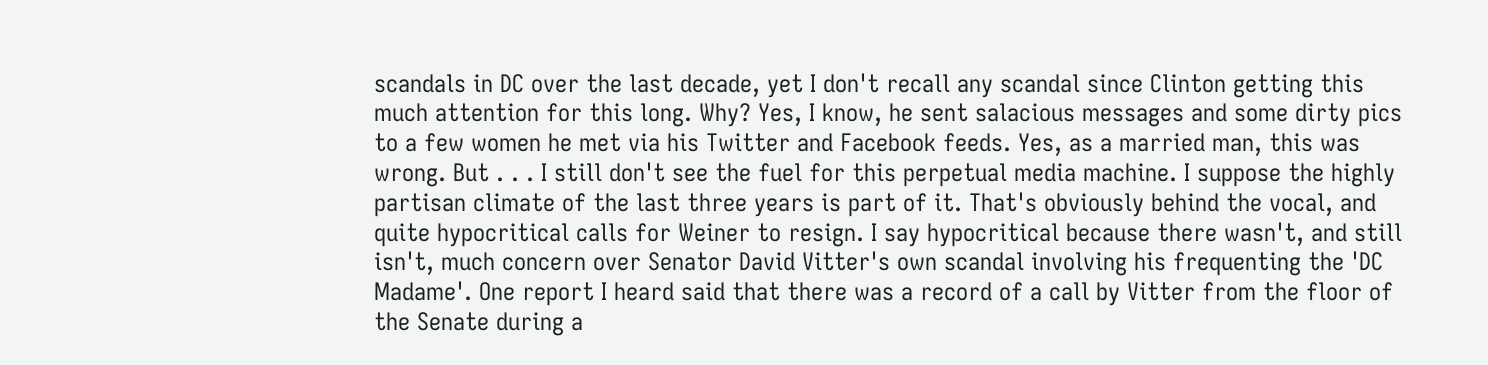scandals in DC over the last decade, yet I don't recall any scandal since Clinton getting this much attention for this long. Why? Yes, I know, he sent salacious messages and some dirty pics to a few women he met via his Twitter and Facebook feeds. Yes, as a married man, this was wrong. But . . . I still don't see the fuel for this perpetual media machine. I suppose the highly partisan climate of the last three years is part of it. That's obviously behind the vocal, and quite hypocritical calls for Weiner to resign. I say hypocritical because there wasn't, and still isn't, much concern over Senator David Vitter's own scandal involving his frequenting the 'DC Madame'. One report I heard said that there was a record of a call by Vitter from the floor of the Senate during a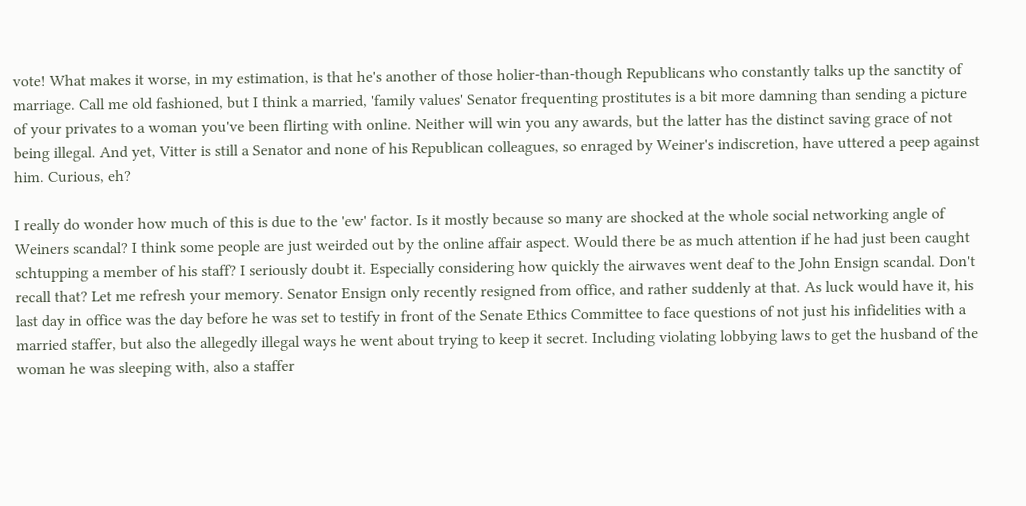vote! What makes it worse, in my estimation, is that he's another of those holier-than-though Republicans who constantly talks up the sanctity of marriage. Call me old fashioned, but I think a married, 'family values' Senator frequenting prostitutes is a bit more damning than sending a picture of your privates to a woman you've been flirting with online. Neither will win you any awards, but the latter has the distinct saving grace of not being illegal. And yet, Vitter is still a Senator and none of his Republican colleagues, so enraged by Weiner's indiscretion, have uttered a peep against him. Curious, eh?

I really do wonder how much of this is due to the 'ew' factor. Is it mostly because so many are shocked at the whole social networking angle of Weiners scandal? I think some people are just weirded out by the online affair aspect. Would there be as much attention if he had just been caught schtupping a member of his staff? I seriously doubt it. Especially considering how quickly the airwaves went deaf to the John Ensign scandal. Don't recall that? Let me refresh your memory. Senator Ensign only recently resigned from office, and rather suddenly at that. As luck would have it, his last day in office was the day before he was set to testify in front of the Senate Ethics Committee to face questions of not just his infidelities with a married staffer, but also the allegedly illegal ways he went about trying to keep it secret. Including violating lobbying laws to get the husband of the woman he was sleeping with, also a staffer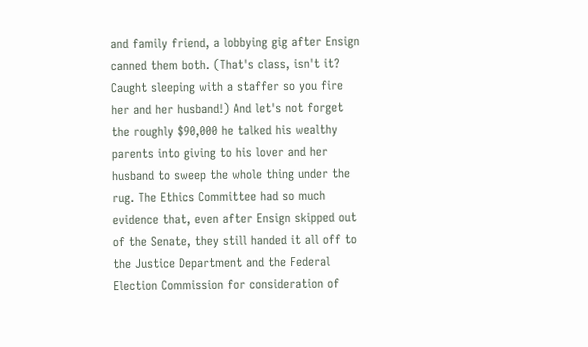and family friend, a lobbying gig after Ensign canned them both. (That's class, isn't it? Caught sleeping with a staffer so you fire her and her husband!) And let's not forget the roughly $90,000 he talked his wealthy parents into giving to his lover and her husband to sweep the whole thing under the rug. The Ethics Committee had so much evidence that, even after Ensign skipped out of the Senate, they still handed it all off to the Justice Department and the Federal Election Commission for consideration of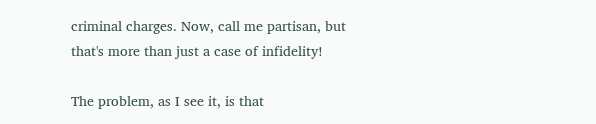criminal charges. Now, call me partisan, but that's more than just a case of infidelity!

The problem, as I see it, is that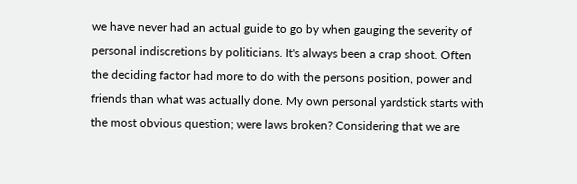we have never had an actual guide to go by when gauging the severity of personal indiscretions by politicians. It's always been a crap shoot. Often the deciding factor had more to do with the persons position, power and friends than what was actually done. My own personal yardstick starts with the most obvious question; were laws broken? Considering that we are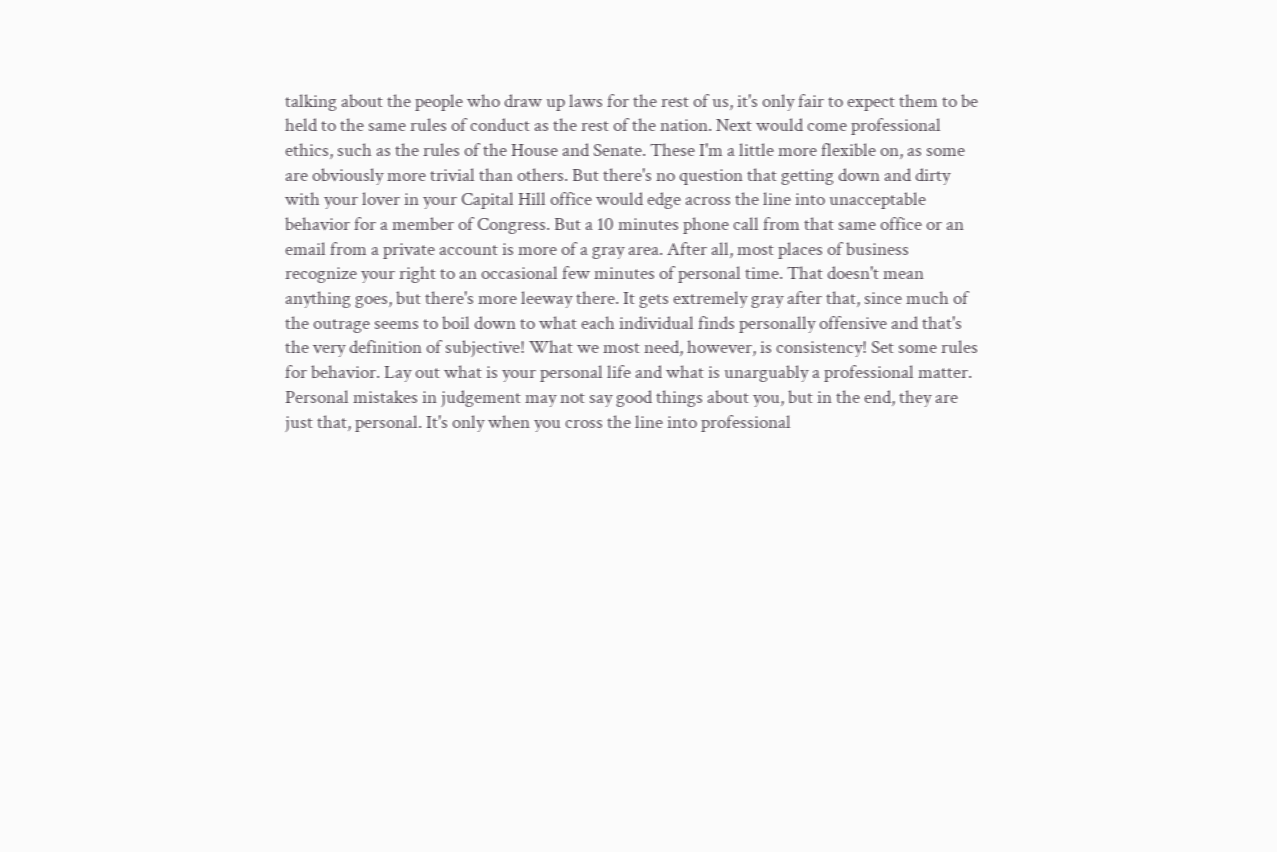talking about the people who draw up laws for the rest of us, it's only fair to expect them to be held to the same rules of conduct as the rest of the nation. Next would come professional ethics, such as the rules of the House and Senate. These I'm a little more flexible on, as some are obviously more trivial than others. But there's no question that getting down and dirty with your lover in your Capital Hill office would edge across the line into unacceptable behavior for a member of Congress. But a 10 minutes phone call from that same office or an email from a private account is more of a gray area. After all, most places of business recognize your right to an occasional few minutes of personal time. That doesn't mean anything goes, but there's more leeway there. It gets extremely gray after that, since much of the outrage seems to boil down to what each individual finds personally offensive and that's the very definition of subjective! What we most need, however, is consistency! Set some rules for behavior. Lay out what is your personal life and what is unarguably a professional matter. Personal mistakes in judgement may not say good things about you, but in the end, they are just that, personal. It's only when you cross the line into professional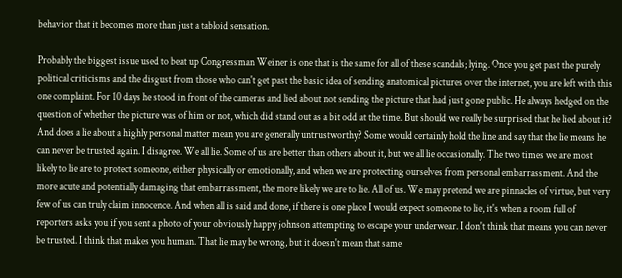behavior that it becomes more than just a tabloid sensation.

Probably the biggest issue used to beat up Congressman Weiner is one that is the same for all of these scandals; lying. Once you get past the purely political criticisms and the disgust from those who can't get past the basic idea of sending anatomical pictures over the internet, you are left with this one complaint. For 10 days he stood in front of the cameras and lied about not sending the picture that had just gone public. He always hedged on the question of whether the picture was of him or not, which did stand out as a bit odd at the time. But should we really be surprised that he lied about it? And does a lie about a highly personal matter mean you are generally untrustworthy? Some would certainly hold the line and say that the lie means he can never be trusted again. I disagree. We all lie. Some of us are better than others about it, but we all lie occasionally. The two times we are most likely to lie are to protect someone, either physically or emotionally, and when we are protecting ourselves from personal embarrassment. And the more acute and potentially damaging that embarrassment, the more likely we are to lie. All of us. We may pretend we are pinnacles of virtue, but very few of us can truly claim innocence. And when all is said and done, if there is one place I would expect someone to lie, it's when a room full of reporters asks you if you sent a photo of your obviously happy johnson attempting to escape your underwear. I don't think that means you can never be trusted. I think that makes you human. That lie may be wrong, but it doesn't mean that same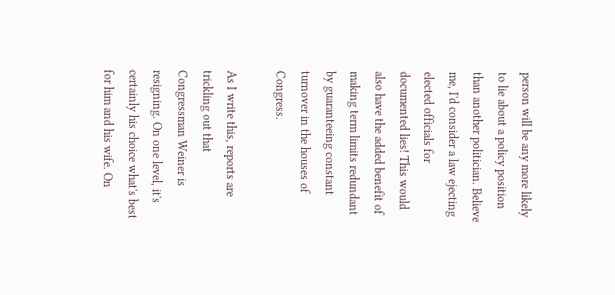person will be any more likely to lie about a policy position than another politician. Believe me, I'd consider a law ejecting elected officials for documented lies! This would also have the added benefit of making term limits redundant by guaranteeing constant turnover in the houses of Congress.

As I write this, reports are trickling out that Congressman Weiner is resigning. On one level, it's certainly his choice what's best for him and his wife. On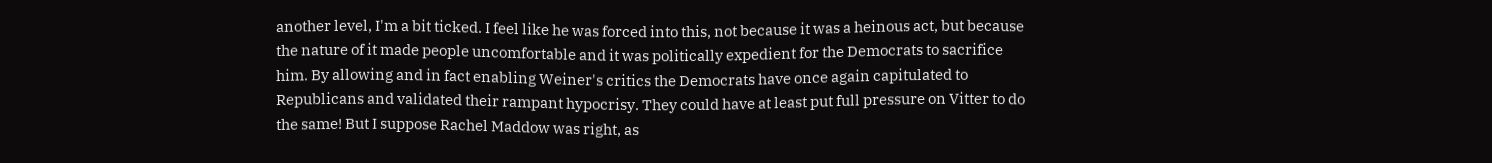another level, I'm a bit ticked. I feel like he was forced into this, not because it was a heinous act, but because the nature of it made people uncomfortable and it was politically expedient for the Democrats to sacrifice him. By allowing and in fact enabling Weiner's critics the Democrats have once again capitulated to Republicans and validated their rampant hypocrisy. They could have at least put full pressure on Vitter to do the same! But I suppose Rachel Maddow was right, as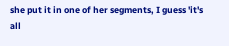she put it in one of her segments, I guess 'it's all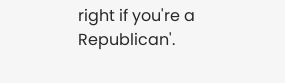right if you're a Republican'.